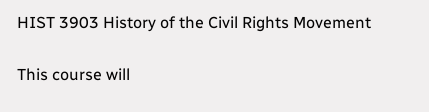HIST 3903 History of the Civil Rights Movement

This course will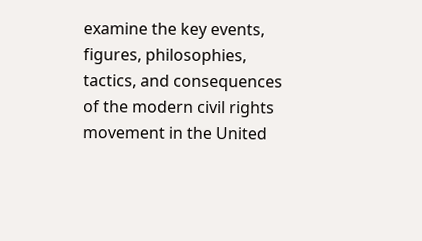examine the key events, figures, philosophies, tactics, and consequences of the modern civil rights movement in the United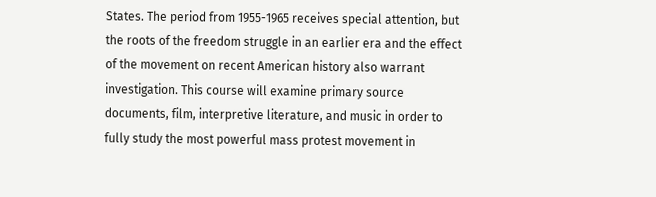States. The period from 1955-1965 receives special attention, but the roots of the freedom struggle in an earlier era and the effect of the movement on recent American history also warrant investigation. This course will examine primary source documents, film, interpretive literature, and music in order to fully study the most powerful mass protest movement in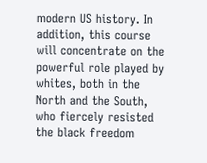modern US history. In addition, this course will concentrate on the powerful role played by whites, both in the North and the South, who fiercely resisted the black freedom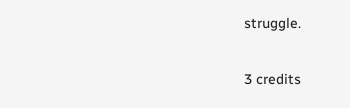struggle.


3 credits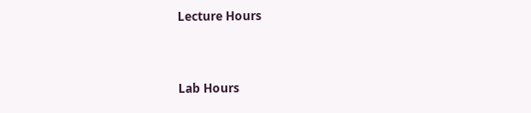Lecture Hours


Lab Hours